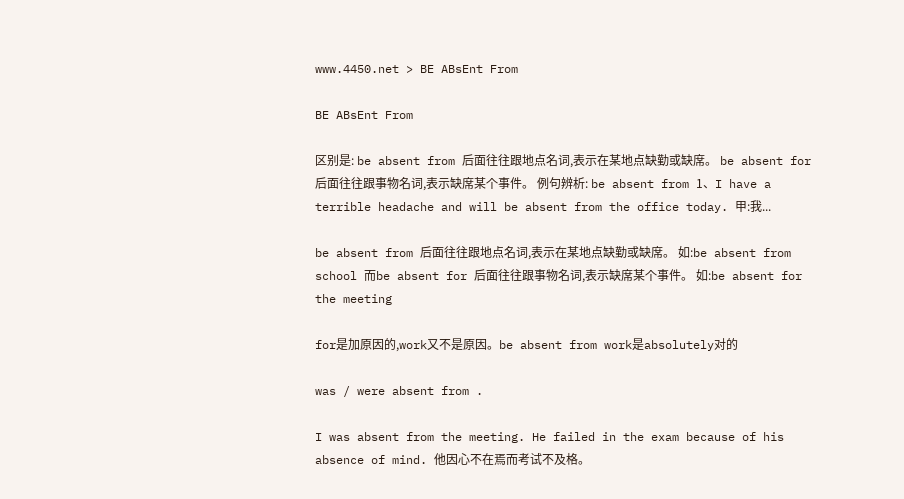www.4450.net > BE ABsEnt From

BE ABsEnt From

区别是: be absent from 后面往往跟地点名词,表示在某地点缺勤或缺席。 be absent for 后面往往跟事物名词,表示缺席某个事件。 例句辨析: be absent from 1、I have a terrible headache and will be absent from the office today. 甲:我...

be absent from 后面往往跟地点名词,表示在某地点缺勤或缺席。 如:be absent from school 而be absent for 后面往往跟事物名词,表示缺席某个事件。 如:be absent for the meeting

for是加原因的,work又不是原因。be absent from work是absolutely对的

was / were absent from .

I was absent from the meeting. He failed in the exam because of his absence of mind. 他因心不在焉而考试不及格。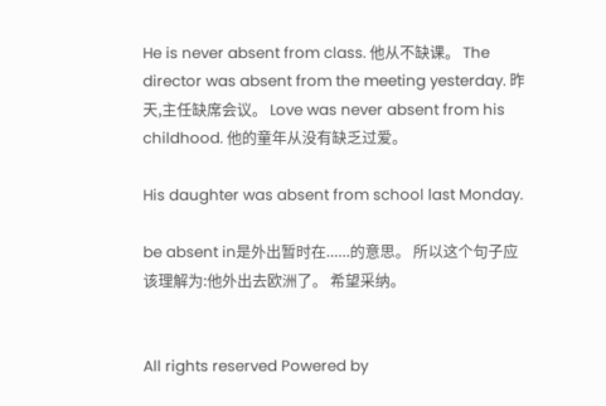He is never absent from class. 他从不缺课。 The director was absent from the meeting yesterday. 昨天,主任缺席会议。 Love was never absent from his childhood. 他的童年从没有缺乏过爱。

His daughter was absent from school last Monday.

be absent in是外出暂时在......的意思。 所以这个句子应该理解为:他外出去欧洲了。 希望采纳。


All rights reserved Powered by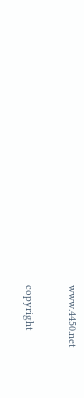www.4450.net

copyright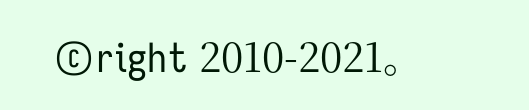©right 2010-2021。